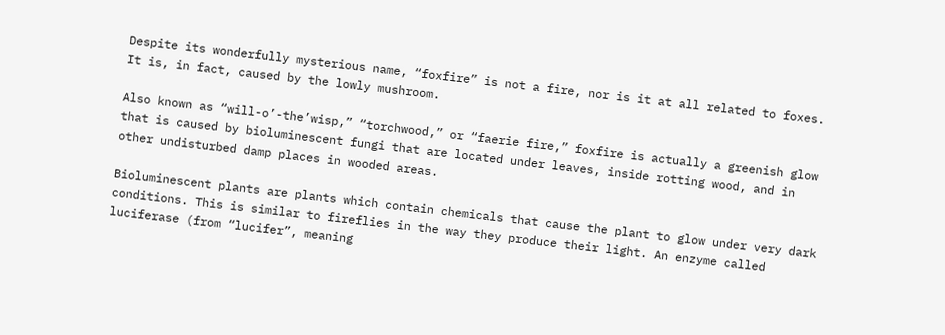Despite its wonderfully mysterious name, “foxfire” is not a fire, nor is it at all related to foxes. It is, in fact, caused by the lowly mushroom.

Also known as “will-o’-the’wisp,” “torchwood,” or “faerie fire,” foxfire is actually a greenish glow that is caused by bioluminescent fungi that are located under leaves, inside rotting wood, and in other undisturbed damp places in wooded areas.

Bioluminescent plants are plants which contain chemicals that cause the plant to glow under very dark conditions. This is similar to fireflies in the way they produce their light. An enzyme called luciferase (from “lucifer”, meaning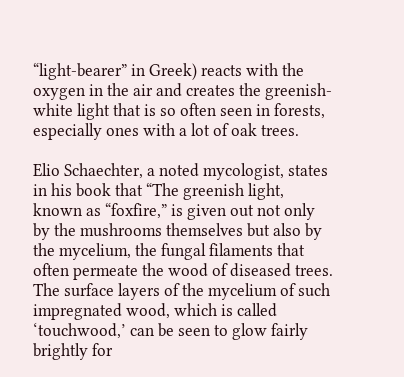“light-bearer” in Greek) reacts with the oxygen in the air and creates the greenish-white light that is so often seen in forests, especially ones with a lot of oak trees.

Elio Schaechter, a noted mycologist, states in his book that “The greenish light, known as “foxfire,” is given out not only by the mushrooms themselves but also by the mycelium, the fungal filaments that often permeate the wood of diseased trees. The surface layers of the mycelium of such impregnated wood, which is called ‘touchwood,’ can be seen to glow fairly brightly for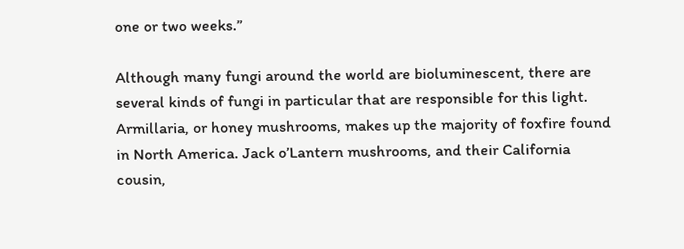one or two weeks.”

Although many fungi around the world are bioluminescent, there are several kinds of fungi in particular that are responsible for this light. Armillaria, or honey mushrooms, makes up the majority of foxfire found in North America. Jack o’Lantern mushrooms, and their California cousin,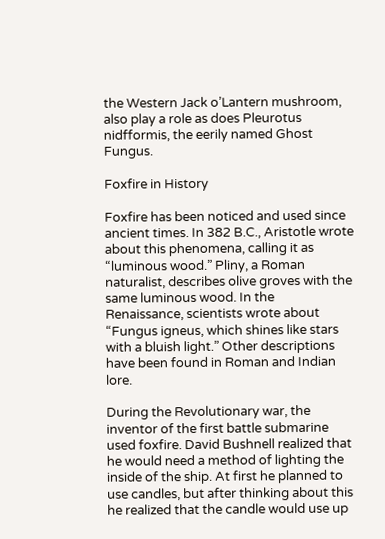the Western Jack o’Lantern mushroom, also play a role as does Pleurotus nidfformis, the eerily named Ghost Fungus.

Foxfire in History

Foxfire has been noticed and used since ancient times. In 382 B.C., Aristotle wrote about this phenomena, calling it as “luminous wood.” Pliny, a Roman naturalist, describes olive groves with the same luminous wood. In the Renaissance, scientists wrote about “Fungus igneus, which shines like stars with a bluish light.” Other descriptions have been found in Roman and Indian lore.

During the Revolutionary war, the inventor of the first battle submarine used foxfire. David Bushnell realized that he would need a method of lighting the inside of the ship. At first he planned to use candles, but after thinking about this he realized that the candle would use up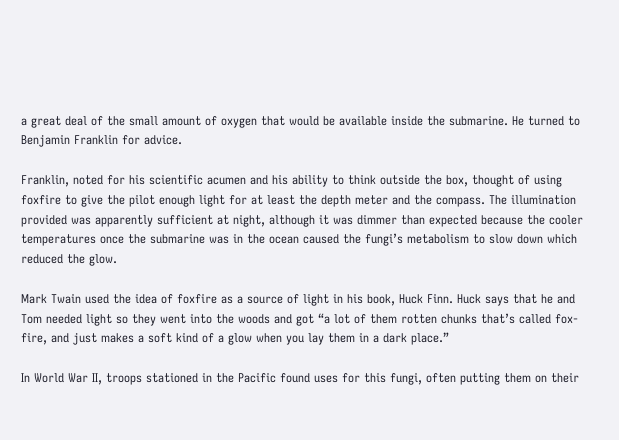a great deal of the small amount of oxygen that would be available inside the submarine. He turned to Benjamin Franklin for advice.

Franklin, noted for his scientific acumen and his ability to think outside the box, thought of using foxfire to give the pilot enough light for at least the depth meter and the compass. The illumination provided was apparently sufficient at night, although it was dimmer than expected because the cooler temperatures once the submarine was in the ocean caused the fungi’s metabolism to slow down which reduced the glow.

Mark Twain used the idea of foxfire as a source of light in his book, Huck Finn. Huck says that he and Tom needed light so they went into the woods and got “a lot of them rotten chunks that’s called fox-fire, and just makes a soft kind of a glow when you lay them in a dark place.”

In World War II, troops stationed in the Pacific found uses for this fungi, often putting them on their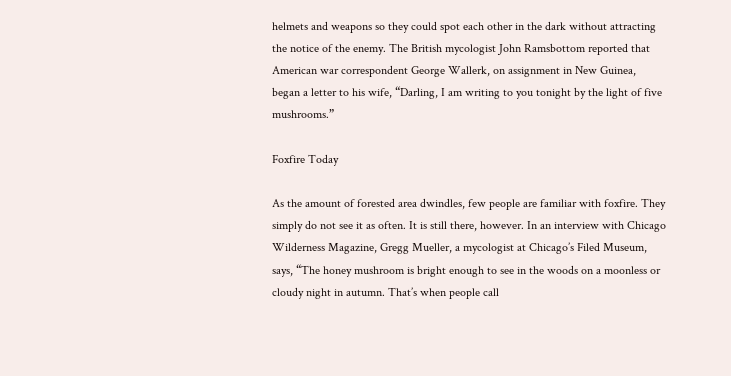helmets and weapons so they could spot each other in the dark without attracting the notice of the enemy. The British mycologist John Ramsbottom reported that American war correspondent George Wallerk, on assignment in New Guinea, began a letter to his wife, “Darling, I am writing to you tonight by the light of five mushrooms.”

Foxfire Today

As the amount of forested area dwindles, few people are familiar with foxfire. They simply do not see it as often. It is still there, however. In an interview with Chicago Wilderness Magazine, Gregg Mueller, a mycologist at Chicago’s Filed Museum, says, “The honey mushroom is bright enough to see in the woods on a moonless or cloudy night in autumn. That’s when people call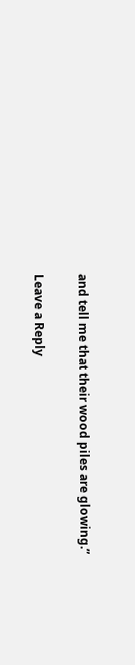and tell me that their wood piles are glowing.”

Leave a Reply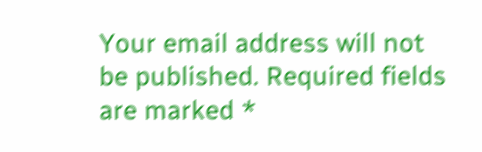Your email address will not be published. Required fields are marked *